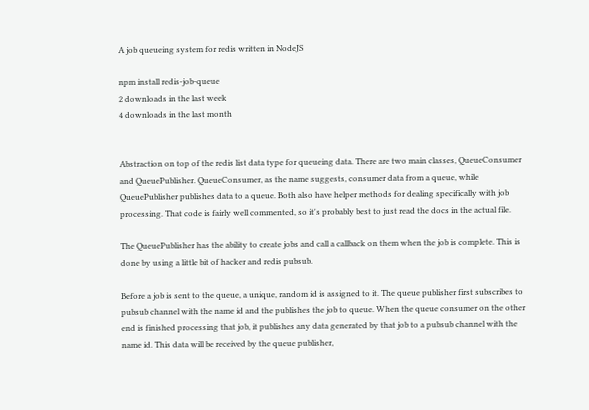A job queueing system for redis written in NodeJS

npm install redis-job-queue
2 downloads in the last week
4 downloads in the last month


Abstraction on top of the redis list data type for queueing data. There are two main classes, QueueConsumer and QueuePublisher. QueueConsumer, as the name suggests, consumer data from a queue, while QueuePublisher publishes data to a queue. Both also have helper methods for dealing specifically with job processing. That code is fairly well commented, so it's probably best to just read the docs in the actual file.

The QueuePublisher has the ability to create jobs and call a callback on them when the job is complete. This is done by using a little bit of hacker and redis pubsub.

Before a job is sent to the queue, a unique, random id is assigned to it. The queue publisher first subscribes to pubsub channel with the name id and the publishes the job to queue. When the queue consumer on the other end is finished processing that job, it publishes any data generated by that job to a pubsub channel with the name id. This data will be received by the queue publisher,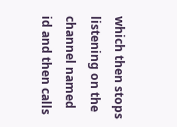which then stops listening on the channel named id and then calls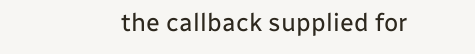the callback supplied for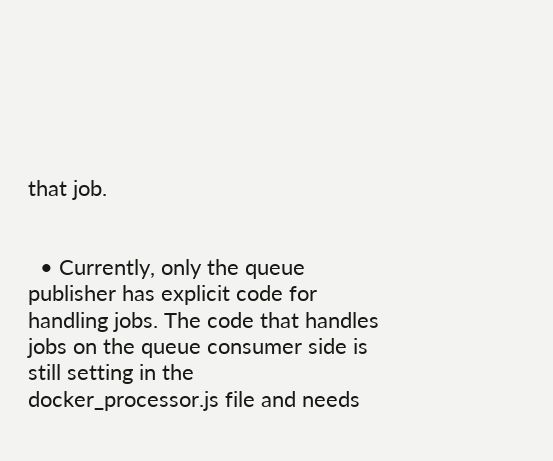that job.


  • Currently, only the queue publisher has explicit code for handling jobs. The code that handles jobs on the queue consumer side is still setting in the docker_processor.js file and needs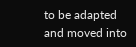to be adapted and moved into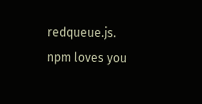redqueue.js.
npm loves you